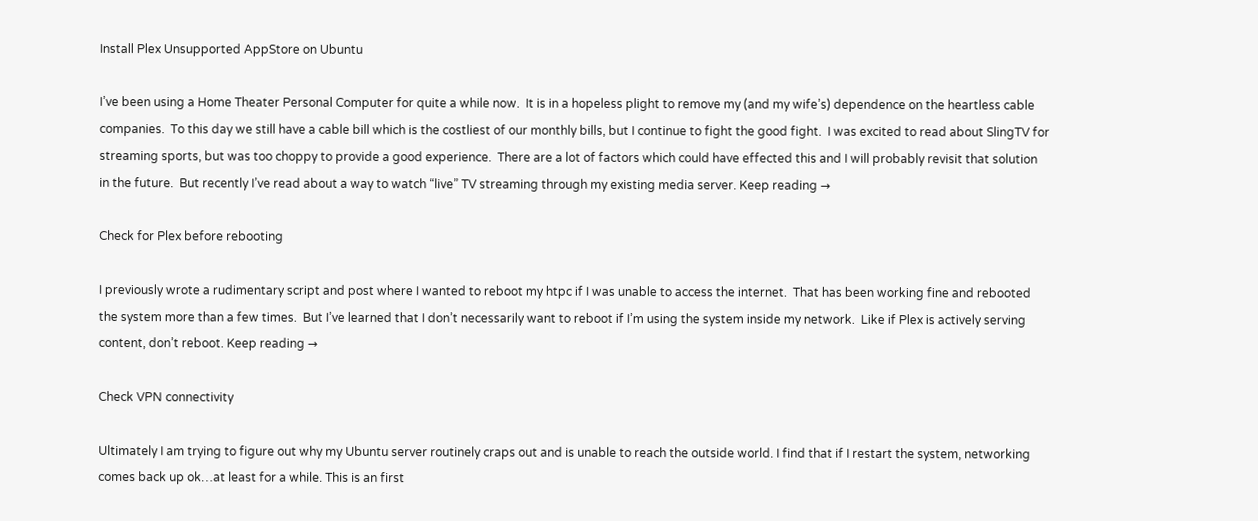Install Plex Unsupported AppStore on Ubuntu

I’ve been using a Home Theater Personal Computer for quite a while now.  It is in a hopeless plight to remove my (and my wife’s) dependence on the heartless cable companies.  To this day we still have a cable bill which is the costliest of our monthly bills, but I continue to fight the good fight.  I was excited to read about SlingTV for streaming sports, but was too choppy to provide a good experience.  There are a lot of factors which could have effected this and I will probably revisit that solution in the future.  But recently I’ve read about a way to watch “live” TV streaming through my existing media server. Keep reading →

Check for Plex before rebooting

I previously wrote a rudimentary script and post where I wanted to reboot my htpc if I was unable to access the internet.  That has been working fine and rebooted the system more than a few times.  But I’ve learned that I don’t necessarily want to reboot if I’m using the system inside my network.  Like if Plex is actively serving content, don’t reboot. Keep reading →

Check VPN connectivity

Ultimately I am trying to figure out why my Ubuntu server routinely craps out and is unable to reach the outside world. I find that if I restart the system, networking comes back up ok…at least for a while. This is an first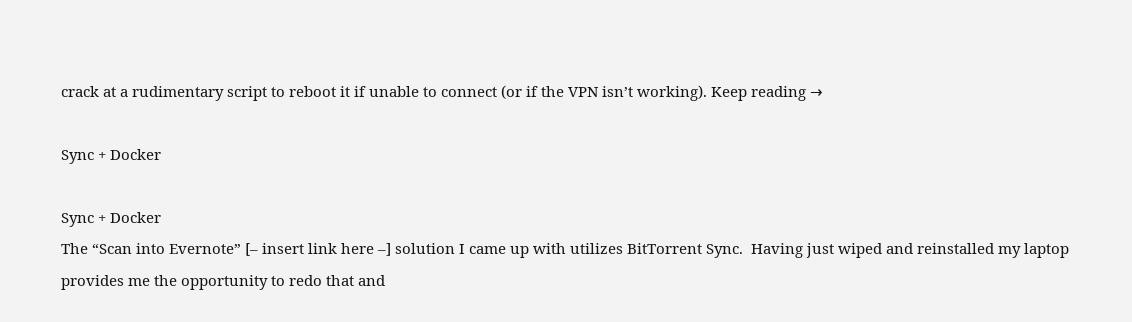crack at a rudimentary script to reboot it if unable to connect (or if the VPN isn’t working). Keep reading →

Sync + Docker

Sync + Docker
The “Scan into Evernote” [– insert link here –] solution I came up with utilizes BitTorrent Sync.  Having just wiped and reinstalled my laptop provides me the opportunity to redo that and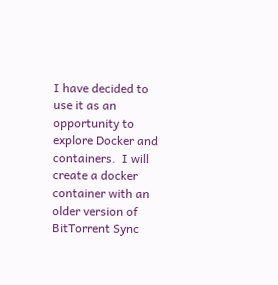I have decided to use it as an opportunity to explore Docker and containers.  I will create a docker container with an older version of BitTorrent Sync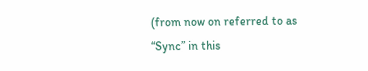(from now on referred to as “Sync” in this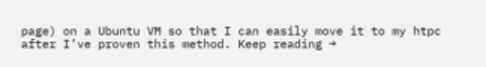page) on a Ubuntu VM so that I can easily move it to my htpc after I’ve proven this method. Keep reading →